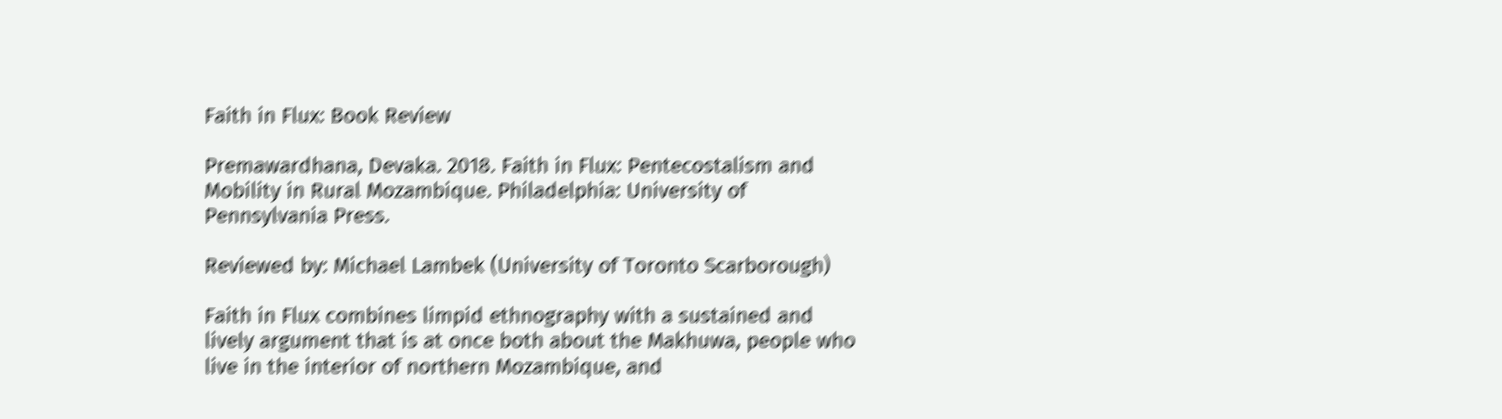Faith in Flux: Book Review

Premawardhana, Devaka. 2018. Faith in Flux: Pentecostalism and Mobility in Rural Mozambique. Philadelphia: University of Pennsylvania Press.

Reviewed by: Michael Lambek (University of Toronto Scarborough)

Faith in Flux combines limpid ethnography with a sustained and lively argument that is at once both about the Makhuwa, people who live in the interior of northern Mozambique, and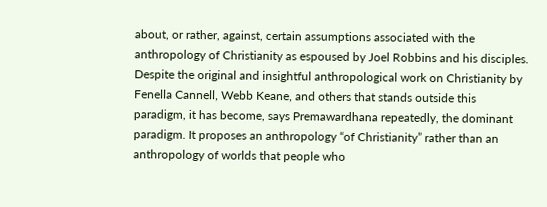about, or rather, against, certain assumptions associated with the anthropology of Christianity as espoused by Joel Robbins and his disciples. Despite the original and insightful anthropological work on Christianity by Fenella Cannell, Webb Keane, and others that stands outside this paradigm, it has become, says Premawardhana repeatedly, the dominant paradigm. It proposes an anthropology “of Christianity” rather than an anthropology of worlds that people who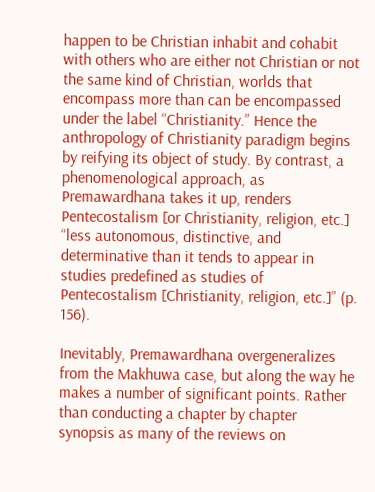happen to be Christian inhabit and cohabit with others who are either not Christian or not the same kind of Christian, worlds that encompass more than can be encompassed under the label “Christianity.” Hence the anthropology of Christianity paradigm begins by reifying its object of study. By contrast, a phenomenological approach, as Premawardhana takes it up, renders Pentecostalism [or Christianity, religion, etc.] “less autonomous, distinctive, and determinative than it tends to appear in studies predefined as studies of Pentecostalism [Christianity, religion, etc.]” (p. 156).

Inevitably, Premawardhana overgeneralizes from the Makhuwa case, but along the way he makes a number of significant points. Rather than conducting a chapter by chapter synopsis as many of the reviews on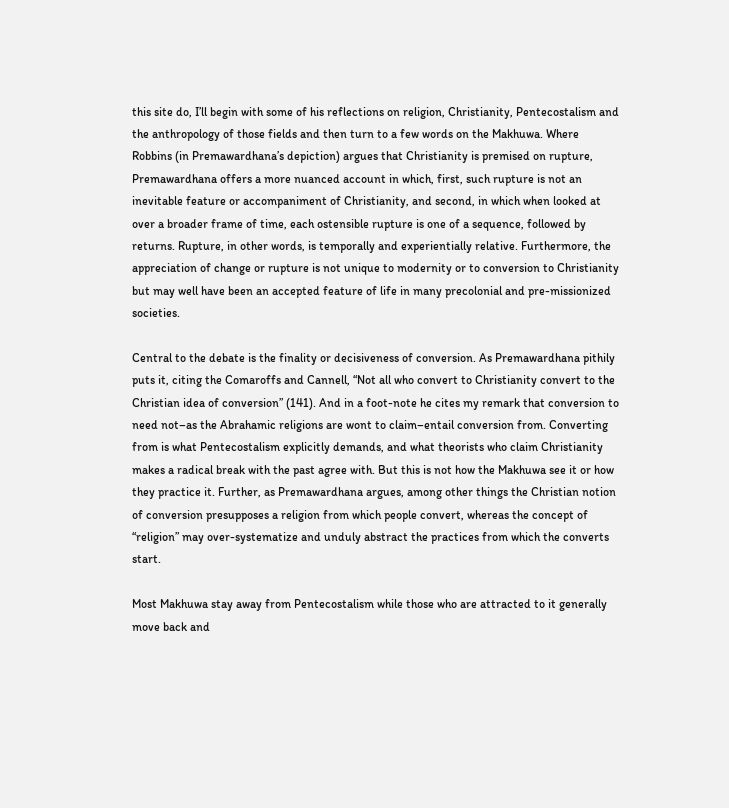this site do, I’ll begin with some of his reflections on religion, Christianity, Pentecostalism and the anthropology of those fields and then turn to a few words on the Makhuwa. Where Robbins (in Premawardhana’s depiction) argues that Christianity is premised on rupture, Premawardhana offers a more nuanced account in which, first, such rupture is not an inevitable feature or accompaniment of Christianity, and second, in which when looked at over a broader frame of time, each ostensible rupture is one of a sequence, followed by returns. Rupture, in other words, is temporally and experientially relative. Furthermore, the appreciation of change or rupture is not unique to modernity or to conversion to Christianity but may well have been an accepted feature of life in many precolonial and pre-missionized societies.

Central to the debate is the finality or decisiveness of conversion. As Premawardhana pithily puts it, citing the Comaroffs and Cannell, “Not all who convert to Christianity convert to the Christian idea of conversion” (141). And in a foot-note he cites my remark that conversion to need not–as the Abrahamic religions are wont to claim–entail conversion from. Converting from is what Pentecostalism explicitly demands, and what theorists who claim Christianity makes a radical break with the past agree with. But this is not how the Makhuwa see it or how they practice it. Further, as Premawardhana argues, among other things the Christian notion of conversion presupposes a religion from which people convert, whereas the concept of “religion” may over-systematize and unduly abstract the practices from which the converts start.

Most Makhuwa stay away from Pentecostalism while those who are attracted to it generally move back and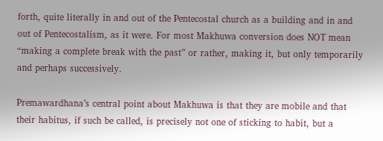forth, quite literally in and out of the Pentecostal church as a building and in and out of Pentecostalism, as it were. For most Makhuwa conversion does NOT mean “making a complete break with the past” or rather, making it, but only temporarily and perhaps successively.

Premawardhana’s central point about Makhuwa is that they are mobile and that their habitus, if such be called, is precisely not one of sticking to habit, but a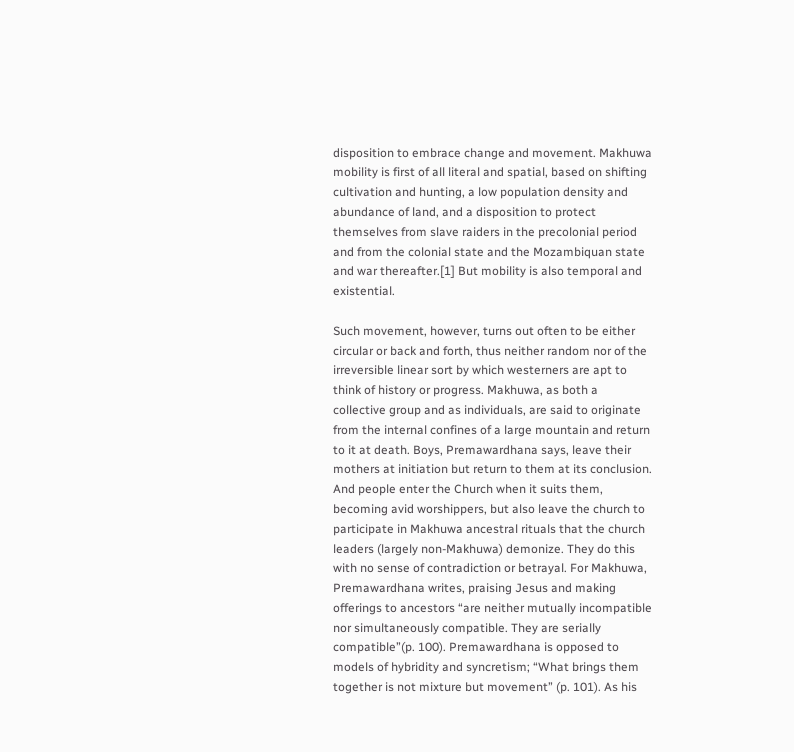disposition to embrace change and movement. Makhuwa mobility is first of all literal and spatial, based on shifting cultivation and hunting, a low population density and abundance of land, and a disposition to protect themselves from slave raiders in the precolonial period and from the colonial state and the Mozambiquan state and war thereafter.[1] But mobility is also temporal and existential.

Such movement, however, turns out often to be either circular or back and forth, thus neither random nor of the irreversible linear sort by which westerners are apt to think of history or progress. Makhuwa, as both a collective group and as individuals, are said to originate from the internal confines of a large mountain and return to it at death. Boys, Premawardhana says, leave their mothers at initiation but return to them at its conclusion. And people enter the Church when it suits them, becoming avid worshippers, but also leave the church to participate in Makhuwa ancestral rituals that the church leaders (largely non-Makhuwa) demonize. They do this with no sense of contradiction or betrayal. For Makhuwa, Premawardhana writes, praising Jesus and making offerings to ancestors “are neither mutually incompatible nor simultaneously compatible. They are serially compatible”(p. 100). Premawardhana is opposed to models of hybridity and syncretism; “What brings them together is not mixture but movement” (p. 101). As his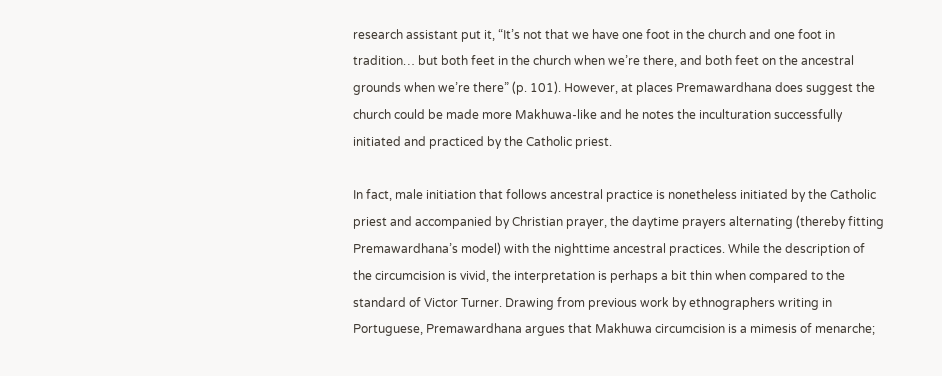research assistant put it, “It’s not that we have one foot in the church and one foot in tradition… but both feet in the church when we’re there, and both feet on the ancestral grounds when we’re there” (p. 101). However, at places Premawardhana does suggest the church could be made more Makhuwa-like and he notes the inculturation successfully initiated and practiced by the Catholic priest.

In fact, male initiation that follows ancestral practice is nonetheless initiated by the Catholic priest and accompanied by Christian prayer, the daytime prayers alternating (thereby fitting Premawardhana’s model) with the nighttime ancestral practices. While the description of the circumcision is vivid, the interpretation is perhaps a bit thin when compared to the standard of Victor Turner. Drawing from previous work by ethnographers writing in Portuguese, Premawardhana argues that Makhuwa circumcision is a mimesis of menarche;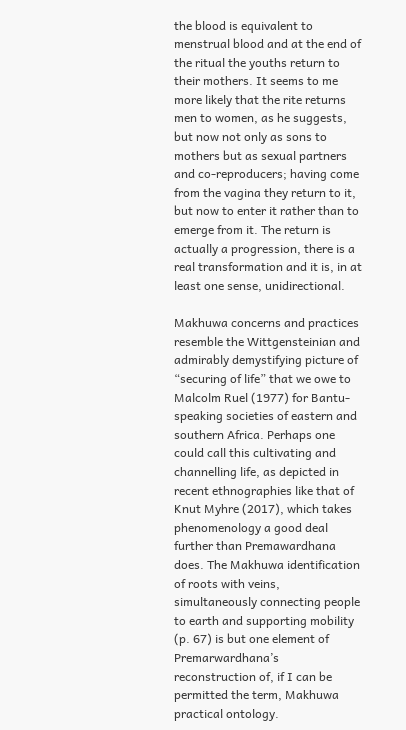the blood is equivalent to menstrual blood and at the end of the ritual the youths return to their mothers. It seems to me more likely that the rite returns men to women, as he suggests, but now not only as sons to mothers but as sexual partners and co-reproducers; having come from the vagina they return to it, but now to enter it rather than to emerge from it. The return is actually a progression, there is a real transformation and it is, in at least one sense, unidirectional.

Makhuwa concerns and practices resemble the Wittgensteinian and admirably demystifying picture of “securing of life” that we owe to Malcolm Ruel (1977) for Bantu-speaking societies of eastern and southern Africa. Perhaps one could call this cultivating and channelling life, as depicted in recent ethnographies like that of Knut Myhre (2017), which takes phenomenology a good deal further than Premawardhana does. The Makhuwa identification of roots with veins, simultaneously connecting people to earth and supporting mobility (p. 67) is but one element of Premarwardhana’s reconstruction of, if I can be permitted the term, Makhuwa practical ontology.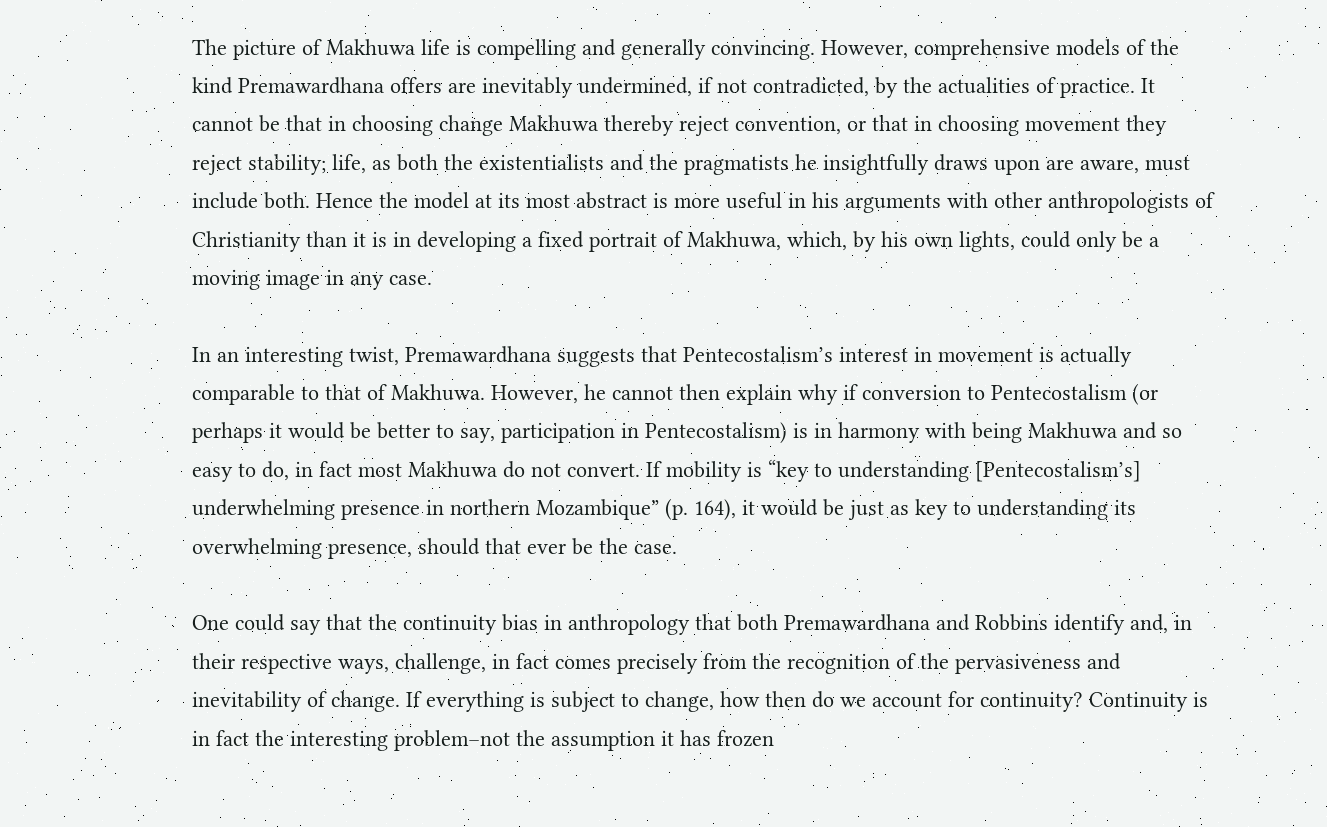The picture of Makhuwa life is compelling and generally convincing. However, comprehensive models of the kind Premawardhana offers are inevitably undermined, if not contradicted, by the actualities of practice. It cannot be that in choosing change Makhuwa thereby reject convention, or that in choosing movement they reject stability; life, as both the existentialists and the pragmatists he insightfully draws upon are aware, must include both. Hence the model at its most abstract is more useful in his arguments with other anthropologists of Christianity than it is in developing a fixed portrait of Makhuwa, which, by his own lights, could only be a moving image in any case.

In an interesting twist, Premawardhana suggests that Pentecostalism’s interest in movement is actually comparable to that of Makhuwa. However, he cannot then explain why if conversion to Pentecostalism (or perhaps it would be better to say, participation in Pentecostalism) is in harmony with being Makhuwa and so easy to do, in fact most Makhuwa do not convert. If mobility is “key to understanding [Pentecostalism’s] underwhelming presence in northern Mozambique” (p. 164), it would be just as key to understanding its overwhelming presence, should that ever be the case.

One could say that the continuity bias in anthropology that both Premawardhana and Robbins identify and, in their respective ways, challenge, in fact comes precisely from the recognition of the pervasiveness and inevitability of change. If everything is subject to change, how then do we account for continuity? Continuity is in fact the interesting problem–not the assumption it has frozen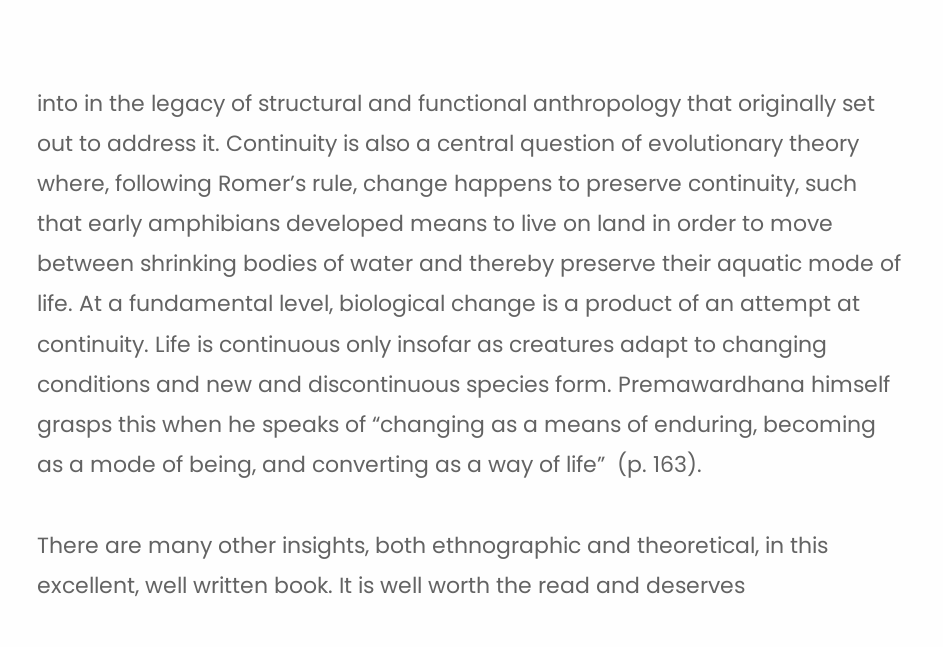into in the legacy of structural and functional anthropology that originally set out to address it. Continuity is also a central question of evolutionary theory where, following Romer’s rule, change happens to preserve continuity, such that early amphibians developed means to live on land in order to move between shrinking bodies of water and thereby preserve their aquatic mode of life. At a fundamental level, biological change is a product of an attempt at continuity. Life is continuous only insofar as creatures adapt to changing conditions and new and discontinuous species form. Premawardhana himself grasps this when he speaks of “changing as a means of enduring, becoming as a mode of being, and converting as a way of life”  (p. 163).

There are many other insights, both ethnographic and theoretical, in this excellent, well written book. It is well worth the read and deserves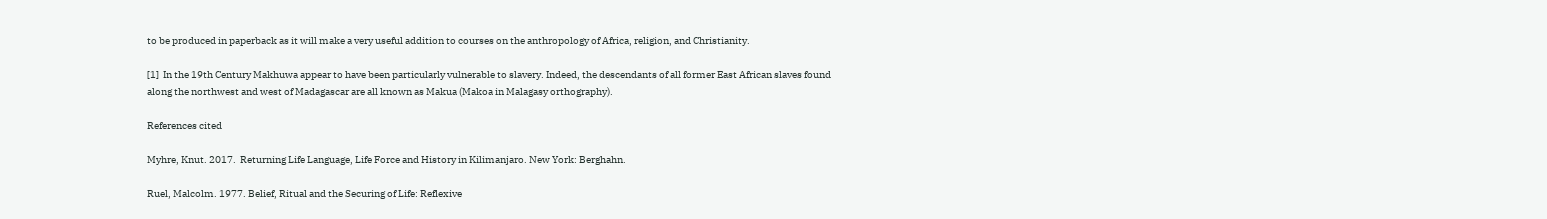to be produced in paperback as it will make a very useful addition to courses on the anthropology of Africa, religion, and Christianity.

[1]  In the 19th Century Makhuwa appear to have been particularly vulnerable to slavery. Indeed, the descendants of all former East African slaves found along the northwest and west of Madagascar are all known as Makua (Makoa in Malagasy orthography).

References cited

Myhre, Knut. 2017.  Returning Life Language, Life Force and History in Kilimanjaro. New York: Berghahn.

Ruel, Malcolm. 1977. Belief, Ritual and the Securing of Life: Reflexive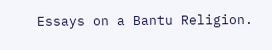Essays on a Bantu Religion.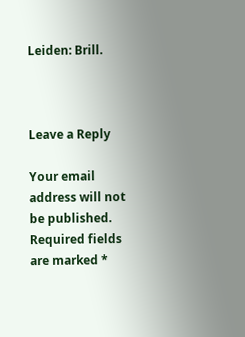Leiden: Brill.



Leave a Reply

Your email address will not be published. Required fields are marked *